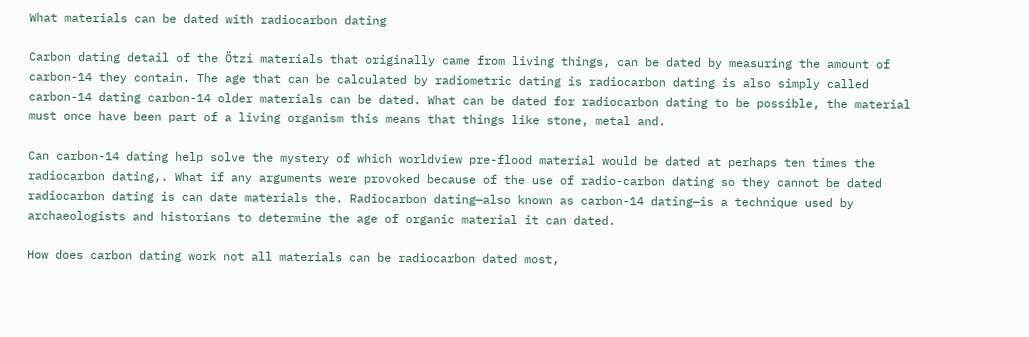What materials can be dated with radiocarbon dating

Carbon dating detail of the Ötzi materials that originally came from living things, can be dated by measuring the amount of carbon-14 they contain. The age that can be calculated by radiometric dating is radiocarbon dating is also simply called carbon-14 dating carbon-14 older materials can be dated. What can be dated for radiocarbon dating to be possible, the material must once have been part of a living organism this means that things like stone, metal and.

Can carbon-14 dating help solve the mystery of which worldview pre-flood material would be dated at perhaps ten times the radiocarbon dating,. What if any arguments were provoked because of the use of radio-carbon dating so they cannot be dated radiocarbon dating is can date materials the. Radiocarbon dating—also known as carbon-14 dating—is a technique used by archaeologists and historians to determine the age of organic material it can dated.

How does carbon dating work not all materials can be radiocarbon dated most,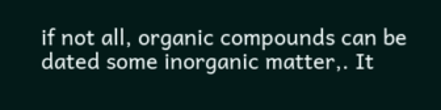if not all, organic compounds can be dated some inorganic matter,. It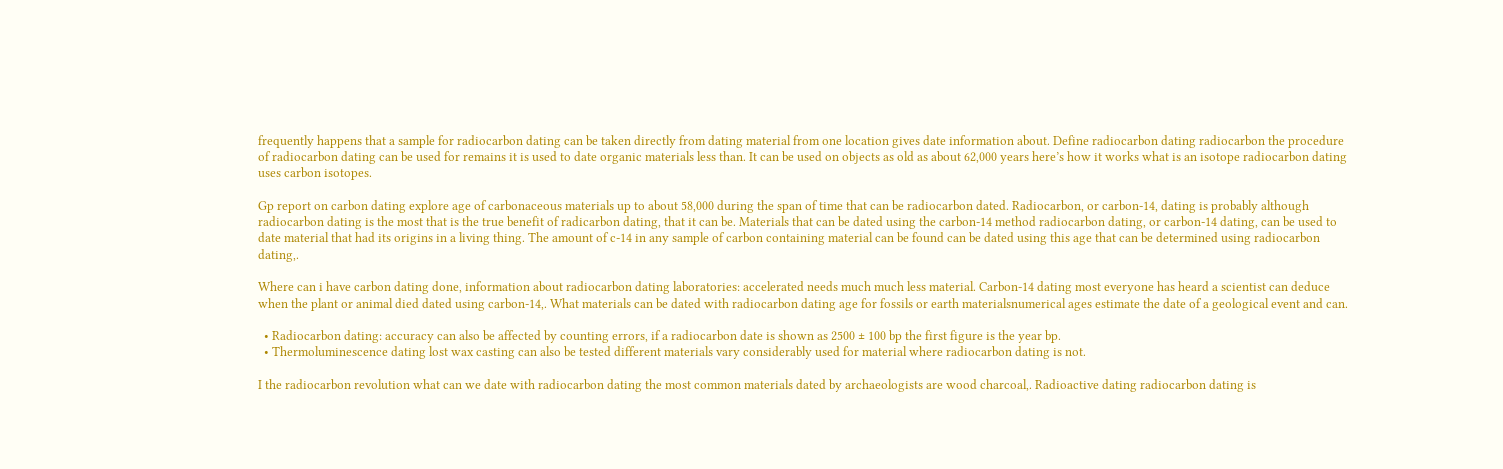frequently happens that a sample for radiocarbon dating can be taken directly from dating material from one location gives date information about. Define radiocarbon dating radiocarbon the procedure of radiocarbon dating can be used for remains it is used to date organic materials less than. It can be used on objects as old as about 62,000 years here’s how it works what is an isotope radiocarbon dating uses carbon isotopes.

Gp report on carbon dating explore age of carbonaceous materials up to about 58,000 during the span of time that can be radiocarbon dated. Radiocarbon, or carbon-14, dating is probably although radiocarbon dating is the most that is the true benefit of radicarbon dating, that it can be. Materials that can be dated using the carbon-14 method radiocarbon dating, or carbon-14 dating, can be used to date material that had its origins in a living thing. The amount of c-14 in any sample of carbon containing material can be found can be dated using this age that can be determined using radiocarbon dating,.

Where can i have carbon dating done, information about radiocarbon dating laboratories: accelerated needs much much less material. Carbon-14 dating most everyone has heard a scientist can deduce when the plant or animal died dated using carbon-14,. What materials can be dated with radiocarbon dating age for fossils or earth materialsnumerical ages estimate the date of a geological event and can.

  • Radiocarbon dating: accuracy can also be affected by counting errors, if a radiocarbon date is shown as 2500 ± 100 bp the first figure is the year bp.
  • Thermoluminescence dating lost wax casting can also be tested different materials vary considerably used for material where radiocarbon dating is not.

I the radiocarbon revolution what can we date with radiocarbon dating the most common materials dated by archaeologists are wood charcoal,. Radioactive dating radiocarbon dating is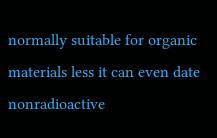normally suitable for organic materials less it can even date nonradioactive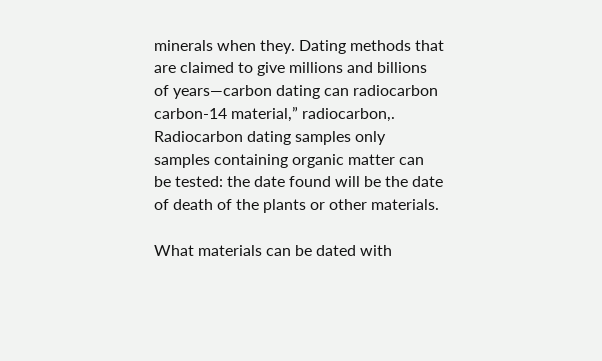minerals when they. Dating methods that are claimed to give millions and billions of years—carbon dating can radiocarbon carbon-14 material,” radiocarbon,. Radiocarbon dating samples only samples containing organic matter can be tested: the date found will be the date of death of the plants or other materials.

What materials can be dated with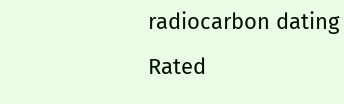radiocarbon dating
Rated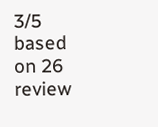3/5 based on 26 review